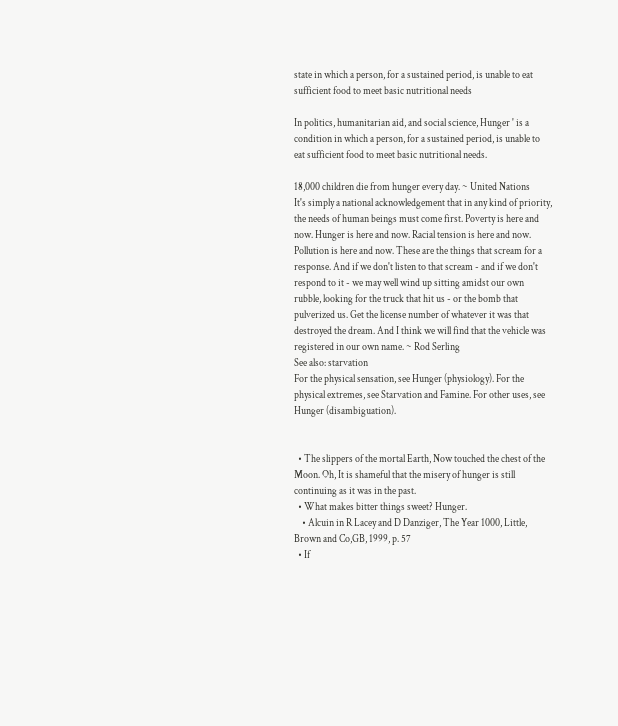state in which a person, for a sustained period, is unable to eat sufficient food to meet basic nutritional needs

In politics, humanitarian aid, and social science, Hunger ' is a condition in which a person, for a sustained period, is unable to eat sufficient food to meet basic nutritional needs.

18,000 children die from hunger every day. ~ United Nations
It's simply a national acknowledgement that in any kind of priority, the needs of human beings must come first. Poverty is here and now. Hunger is here and now. Racial tension is here and now. Pollution is here and now. These are the things that scream for a response. And if we don't listen to that scream - and if we don't respond to it - we may well wind up sitting amidst our own rubble, looking for the truck that hit us - or the bomb that pulverized us. Get the license number of whatever it was that destroyed the dream. And I think we will find that the vehicle was registered in our own name. ~ Rod Serling
See also: starvation
For the physical sensation, see Hunger (physiology). For the physical extremes, see Starvation and Famine. For other uses, see Hunger (disambiguation).


  • The slippers of the mortal Earth, Now touched the chest of the Moon. Oh, It is shameful that the misery of hunger is still continuing as it was in the past.
  • What makes bitter things sweet? Hunger.
    • Alcuin in R Lacey and D Danziger, The Year 1000, Little, Brown and Co,GB, 1999, p. 57
  • If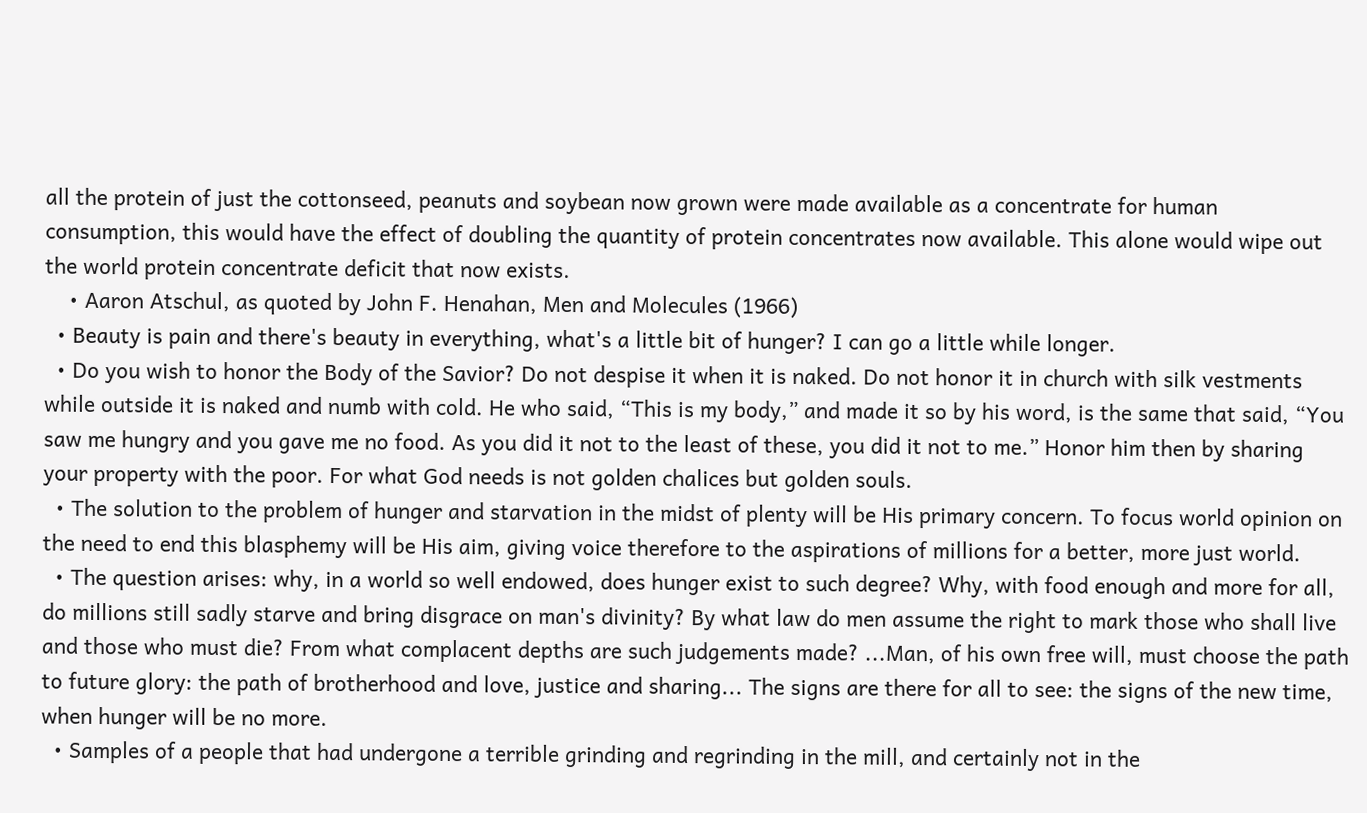all the protein of just the cottonseed, peanuts and soybean now grown were made available as a concentrate for human consumption, this would have the effect of doubling the quantity of protein concentrates now available. This alone would wipe out the world protein concentrate deficit that now exists.
    • Aaron Atschul, as quoted by John F. Henahan, Men and Molecules (1966)
  • Beauty is pain and there's beauty in everything, what's a little bit of hunger? I can go a little while longer.
  • Do you wish to honor the Body of the Savior? Do not despise it when it is naked. Do not honor it in church with silk vestments while outside it is naked and numb with cold. He who said, “This is my body,” and made it so by his word, is the same that said, “You saw me hungry and you gave me no food. As you did it not to the least of these, you did it not to me.” Honor him then by sharing your property with the poor. For what God needs is not golden chalices but golden souls.
  • The solution to the problem of hunger and starvation in the midst of plenty will be His primary concern. To focus world opinion on the need to end this blasphemy will be His aim, giving voice therefore to the aspirations of millions for a better, more just world.
  • The question arises: why, in a world so well endowed, does hunger exist to such degree? Why, with food enough and more for all, do millions still sadly starve and bring disgrace on man's divinity? By what law do men assume the right to mark those who shall live and those who must die? From what complacent depths are such judgements made? ...Man, of his own free will, must choose the path to future glory: the path of brotherhood and love, justice and sharing... The signs are there for all to see: the signs of the new time, when hunger will be no more.
  • Samples of a people that had undergone a terrible grinding and regrinding in the mill, and certainly not in the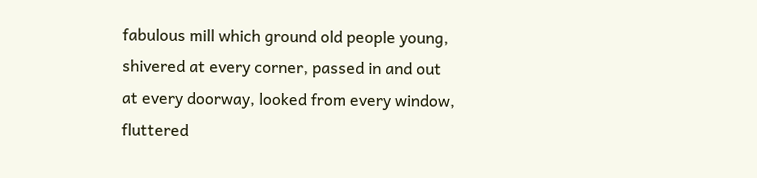fabulous mill which ground old people young, shivered at every corner, passed in and out at every doorway, looked from every window, fluttered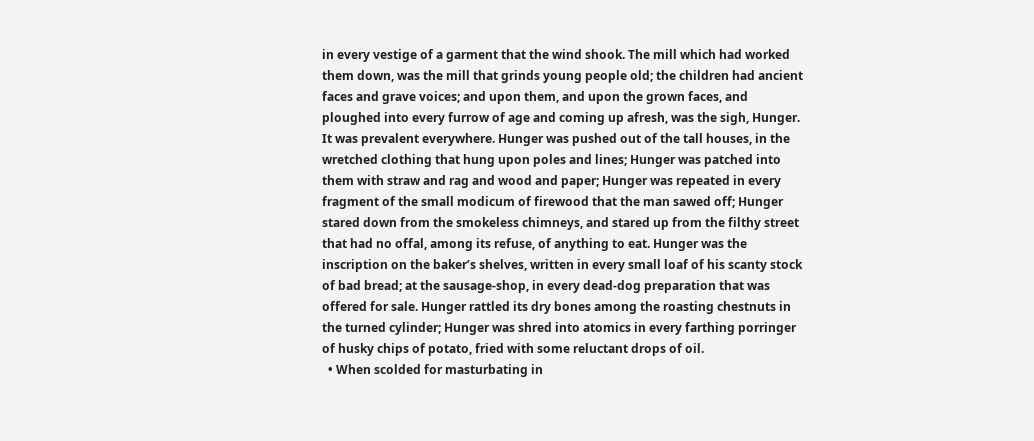in every vestige of a garment that the wind shook. The mill which had worked them down, was the mill that grinds young people old; the children had ancient faces and grave voices; and upon them, and upon the grown faces, and ploughed into every furrow of age and coming up afresh, was the sigh, Hunger. It was prevalent everywhere. Hunger was pushed out of the tall houses, in the wretched clothing that hung upon poles and lines; Hunger was patched into them with straw and rag and wood and paper; Hunger was repeated in every fragment of the small modicum of firewood that the man sawed off; Hunger stared down from the smokeless chimneys, and stared up from the filthy street that had no offal, among its refuse, of anything to eat. Hunger was the inscription on the baker’s shelves, written in every small loaf of his scanty stock of bad bread; at the sausage-shop, in every dead-dog preparation that was offered for sale. Hunger rattled its dry bones among the roasting chestnuts in the turned cylinder; Hunger was shred into atomics in every farthing porringer of husky chips of potato, fried with some reluctant drops of oil.
  • When scolded for masturbating in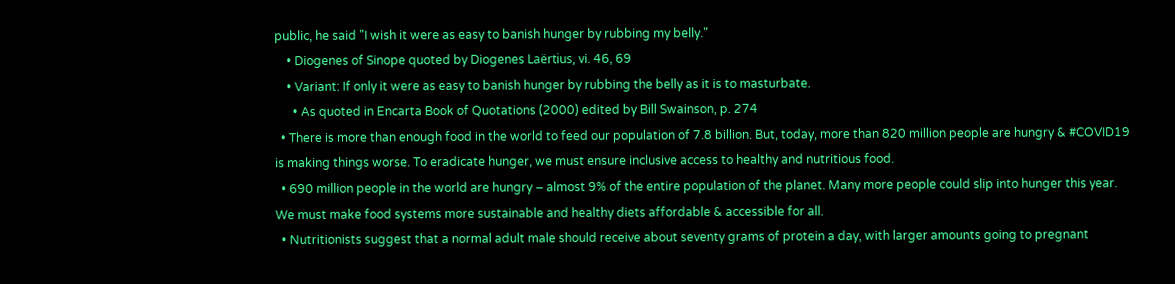public, he said "I wish it were as easy to banish hunger by rubbing my belly."
    • Diogenes of Sinope quoted by Diogenes Laërtius, vi. 46, 69
    • Variant: If only it were as easy to banish hunger by rubbing the belly as it is to masturbate.
      • As quoted in Encarta Book of Quotations (2000) edited by Bill Swainson, p. 274
  • There is more than enough food in the world to feed our population of 7.8 billion. But, today, more than 820 million people are hungry & #COVID19 is making things worse. To eradicate hunger, we must ensure inclusive access to healthy and nutritious food.
  • 690 million people in the world are hungry – almost 9% of the entire population of the planet. Many more people could slip into hunger this year. We must make food systems more sustainable and healthy diets affordable & accessible for all.
  • Nutritionists suggest that a normal adult male should receive about seventy grams of protein a day, with larger amounts going to pregnant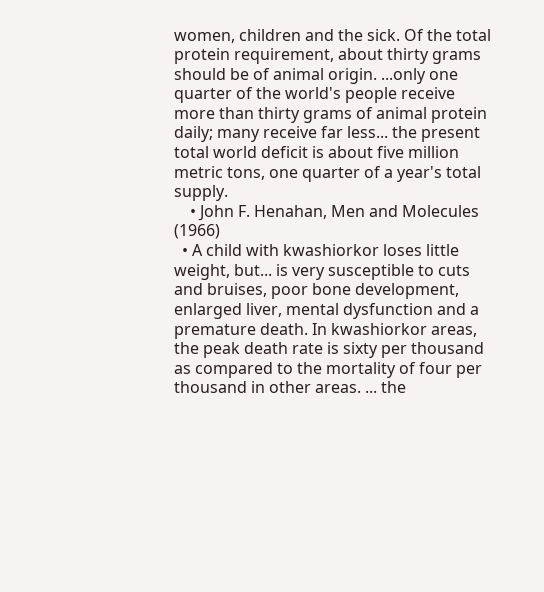women, children and the sick. Of the total protein requirement, about thirty grams should be of animal origin. ...only one quarter of the world's people receive more than thirty grams of animal protein daily; many receive far less... the present total world deficit is about five million metric tons, one quarter of a year's total supply.
    • John F. Henahan, Men and Molecules (1966)
  • A child with kwashiorkor loses little weight, but... is very susceptible to cuts and bruises, poor bone development, enlarged liver, mental dysfunction and a premature death. In kwashiorkor areas, the peak death rate is sixty per thousand as compared to the mortality of four per thousand in other areas. ... the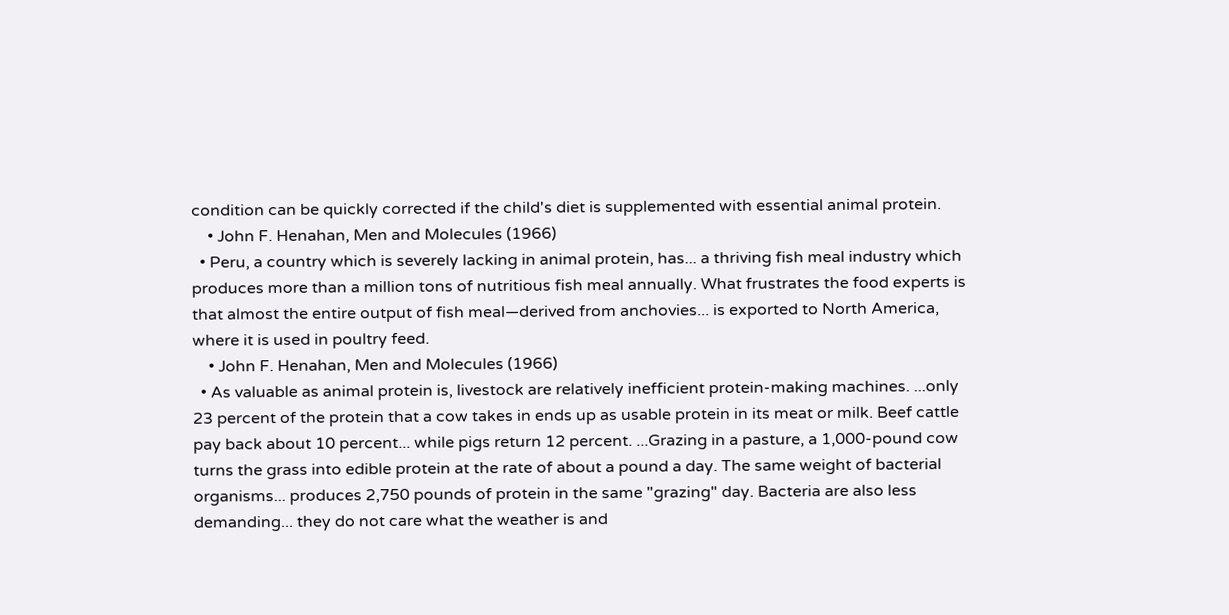condition can be quickly corrected if the child's diet is supplemented with essential animal protein.
    • John F. Henahan, Men and Molecules (1966)
  • Peru, a country which is severely lacking in animal protein, has... a thriving fish meal industry which produces more than a million tons of nutritious fish meal annually. What frustrates the food experts is that almost the entire output of fish meal—derived from anchovies... is exported to North America, where it is used in poultry feed.
    • John F. Henahan, Men and Molecules (1966)
  • As valuable as animal protein is, livestock are relatively inefficient protein-making machines. ...only 23 percent of the protein that a cow takes in ends up as usable protein in its meat or milk. Beef cattle pay back about 10 percent... while pigs return 12 percent. ...Grazing in a pasture, a 1,000-pound cow turns the grass into edible protein at the rate of about a pound a day. The same weight of bacterial organisms... produces 2,750 pounds of protein in the same "grazing" day. Bacteria are also less demanding... they do not care what the weather is and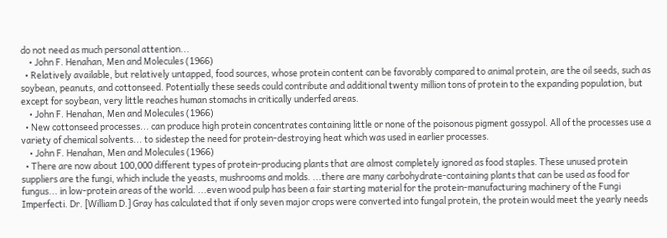do not need as much personal attention...
    • John F. Henahan, Men and Molecules (1966)
  • Relatively available, but relatively untapped, food sources, whose protein content can be favorably compared to animal protein, are the oil seeds, such as soybean, peanuts, and cottonseed. Potentially these seeds could contribute and additional twenty million tons of protein to the expanding population, but except for soybean, very little reaches human stomachs in critically underfed areas.
    • John F. Henahan, Men and Molecules (1966)
  • New cottonseed processes... can produce high protein concentrates containing little or none of the poisonous pigment gossypol. All of the processes use a variety of chemical solvents... to sidestep the need for protein-destroying heat which was used in earlier processes.
    • John F. Henahan, Men and Molecules (1966)
  • There are now about 100,000 different types of protein-producing plants that are almost completely ignored as food staples. These unused protein suppliers are the fungi, which include the yeasts, mushrooms and molds. ...there are many carbohydrate-containing plants that can be used as food for fungus... in low-protein areas of the world. ...even wood pulp has been a fair starting material for the protein-manufacturing machinery of the Fungi Imperfecti. Dr. [William D.] Gray has calculated that if only seven major crops were converted into fungal protein, the protein would meet the yearly needs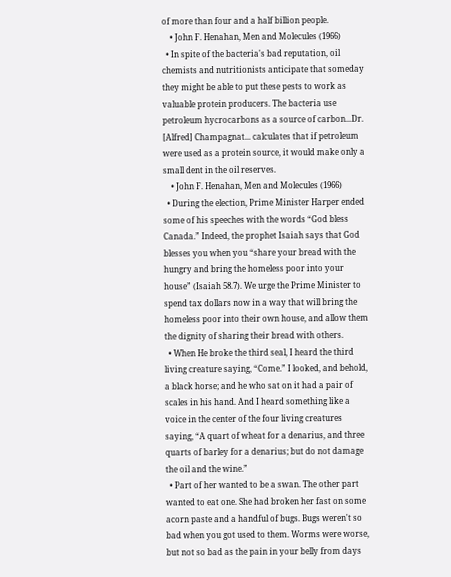of more than four and a half billion people.
    • John F. Henahan, Men and Molecules (1966)
  • In spite of the bacteria's bad reputation, oil chemists and nutritionists anticipate that someday they might be able to put these pests to work as valuable protein producers. The bacteria use petroleum hycrocarbons as a source of carbon...Dr. [Alfred] Champagnat... calculates that if petroleum were used as a protein source, it would make only a small dent in the oil reserves.
    • John F. Henahan, Men and Molecules (1966)
  • During the election, Prime Minister Harper ended some of his speeches with the words “God bless Canada.” Indeed, the prophet Isaiah says that God blesses you when you “share your bread with the hungry and bring the homeless poor into your house” (Isaiah 58.7). We urge the Prime Minister to spend tax dollars now in a way that will bring the homeless poor into their own house, and allow them the dignity of sharing their bread with others.
  • When He broke the third seal, I heard the third living creature saying, “Come.” I looked, and behold, a black horse; and he who sat on it had a pair of scales in his hand. And I heard something like a voice in the center of the four living creatures saying, “A quart of wheat for a denarius, and three quarts of barley for a denarius; but do not damage the oil and the wine.”
  • Part of her wanted to be a swan. The other part wanted to eat one. She had broken her fast on some acorn paste and a handful of bugs. Bugs weren't so bad when you got used to them. Worms were worse, but not so bad as the pain in your belly from days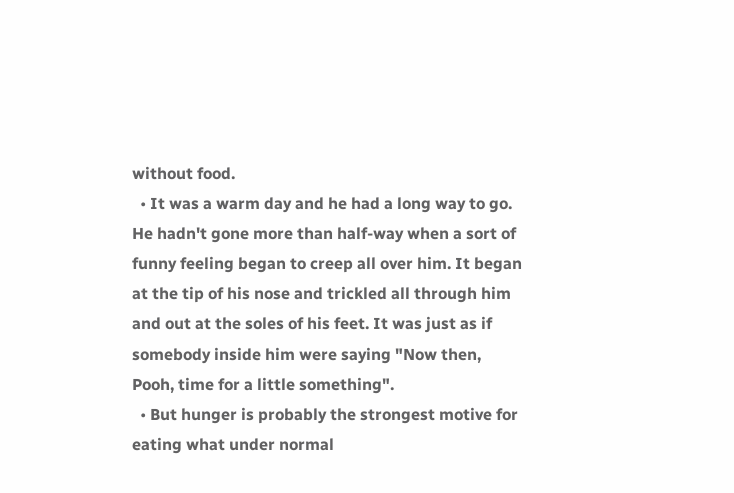without food.
  • It was a warm day and he had a long way to go. He hadn't gone more than half-way when a sort of funny feeling began to creep all over him. It began at the tip of his nose and trickled all through him and out at the soles of his feet. It was just as if somebody inside him were saying "Now then, Pooh, time for a little something".
  • But hunger is probably the strongest motive for eating what under normal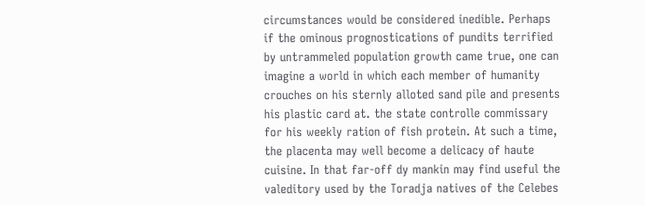circumstances would be considered inedible. Perhaps if the ominous prognostications of pundits terrified by untrammeled population growth came true, one can imagine a world in which each member of humanity crouches on his sternly alloted sand pile and presents his plastic card at. the state controlle commissary for his weekly ration of fish protein. At such a time, the placenta may well become a delicacy of haute cuisine. In that far-off dy mankin may find useful the valeditory used by the Toradja natives of the Celebes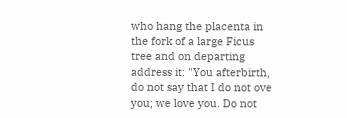who hang the placenta in the fork of a large Ficus tree and on departing address it: "You afterbirth, do not say that I do not ove you; we love you. Do not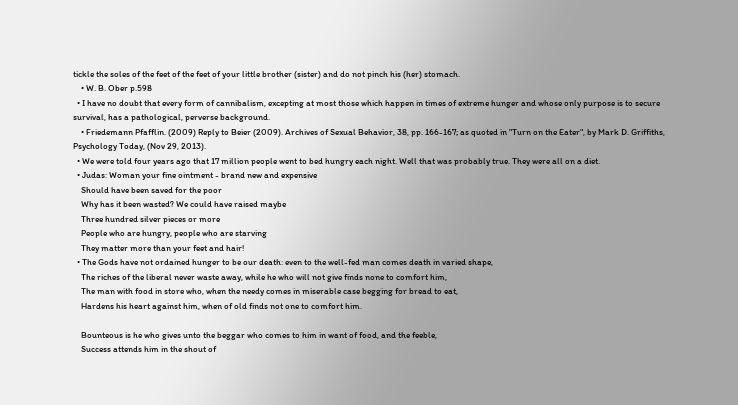tickle the soles of the feet of the feet of your little brother (sister) and do not pinch his (her) stomach.
    • W. B. Ober p.598
  • I have no doubt that every form of cannibalism, excepting at most those which happen in times of extreme hunger and whose only purpose is to secure survival, has a pathological, perverse background.
    • Friedemann Pfafflin. (2009) Reply to Beier (2009). Archives of Sexual Behavior, 38, pp. 166-167; as quoted in "Turn on the Eater", by Mark D. Griffiths, Psychology Today, (Nov 29, 2013).
  • We were told four years ago that 17 million people went to bed hungry each night. Well that was probably true. They were all on a diet.
  • Judas: Woman your fine ointment - brand new and expensive
    Should have been saved for the poor
    Why has it been wasted? We could have raised maybe
    Three hundred silver pieces or more
    People who are hungry, people who are starving
    They matter more than your feet and hair!
  • The Gods have not ordained hunger to be our death: even to the well-fed man comes death in varied shape,
    The riches of the liberal never waste away, while he who will not give finds none to comfort him,
    The man with food in store who, when the needy comes in miserable case begging for bread to eat,
    Hardens his heart against him, when of old finds not one to comfort him.

    Bounteous is he who gives unto the beggar who comes to him in want of food, and the feeble,
    Success attends him in the shout of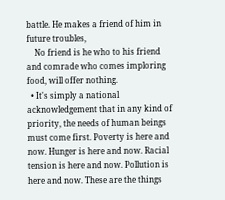battle. He makes a friend of him in future troubles,
    No friend is he who to his friend and comrade who comes imploring food, will offer nothing.
  • It's simply a national acknowledgement that in any kind of priority, the needs of human beings must come first. Poverty is here and now. Hunger is here and now. Racial tension is here and now. Pollution is here and now. These are the things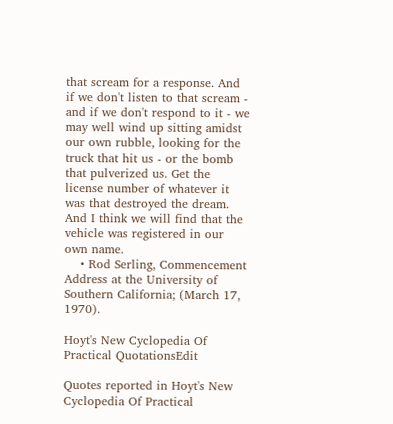that scream for a response. And if we don't listen to that scream - and if we don't respond to it - we may well wind up sitting amidst our own rubble, looking for the truck that hit us - or the bomb that pulverized us. Get the license number of whatever it was that destroyed the dream. And I think we will find that the vehicle was registered in our own name.
    • Rod Serling, Commencement Address at the University of Southern California; (March 17, 1970).

Hoyt's New Cyclopedia Of Practical QuotationsEdit

Quotes reported in Hoyt's New Cyclopedia Of Practical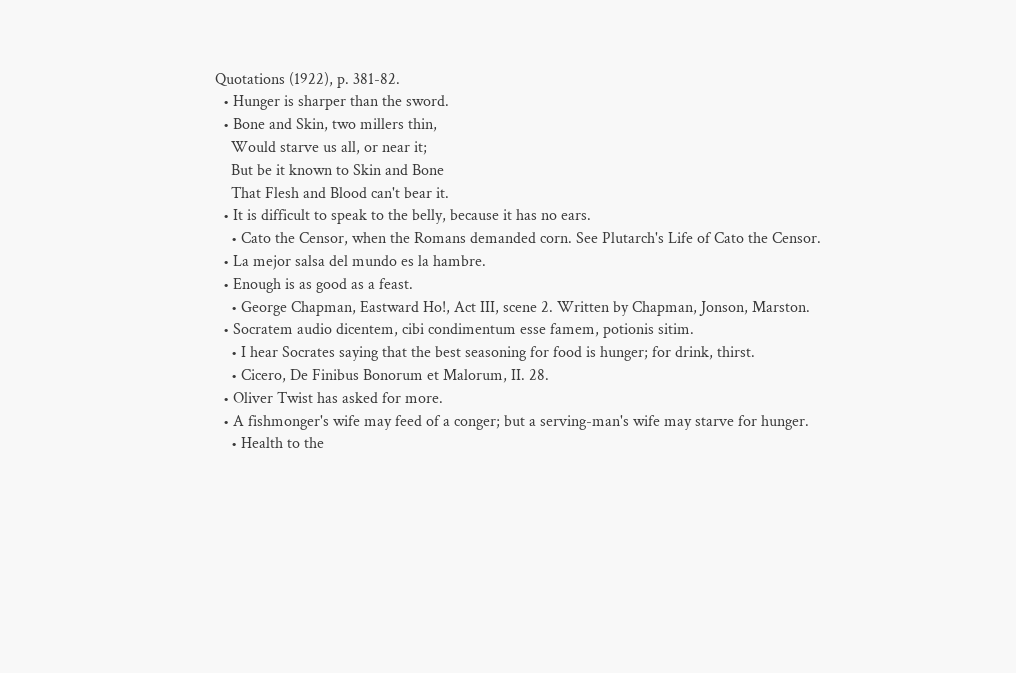Quotations (1922), p. 381-82.
  • Hunger is sharper than the sword.
  • Bone and Skin, two millers thin,
    Would starve us all, or near it;
    But be it known to Skin and Bone
    That Flesh and Blood can't bear it.
  • It is difficult to speak to the belly, because it has no ears.
    • Cato the Censor, when the Romans demanded corn. See Plutarch's Life of Cato the Censor.
  • La mejor salsa del mundo es la hambre.
  • Enough is as good as a feast.
    • George Chapman, Eastward Ho!, Act III, scene 2. Written by Chapman, Jonson, Marston.
  • Socratem audio dicentem, cibi condimentum esse famem, potionis sitim.
    • I hear Socrates saying that the best seasoning for food is hunger; for drink, thirst.
    • Cicero, De Finibus Bonorum et Malorum, II. 28.
  • Oliver Twist has asked for more.
  • A fishmonger's wife may feed of a conger; but a serving-man's wife may starve for hunger.
    • Health to the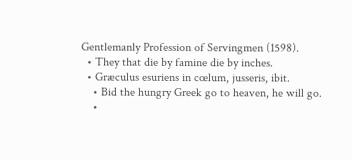Gentlemanly Profession of Servingmen (1598).
  • They that die by famine die by inches.
  • Græculus esuriens in cœlum, jusseris, ibit.
    • Bid the hungry Greek go to heaven, he will go.
    •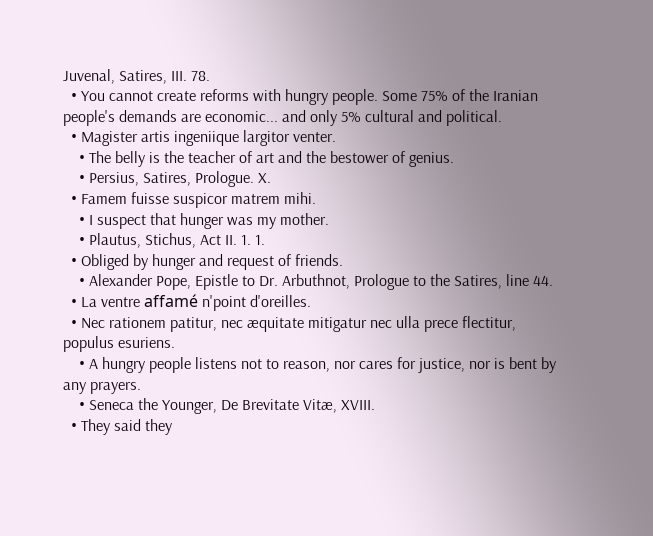Juvenal, Satires, III. 78.
  • You cannot create reforms with hungry people. Some 75% of the Iranian people's demands are economic... and only 5% cultural and political.
  • Magister artis ingeniique largitor venter.
    • The belly is the teacher of art and the bestower of genius.
    • Persius, Satires, Prologue. X.
  • Famem fuisse suspicor matrem mihi.
    • I suspect that hunger was my mother.
    • Plautus, Stichus, Act II. 1. 1.
  • Obliged by hunger and request of friends.
    • Alexander Pope, Epistle to Dr. Arbuthnot, Prologue to the Satires, line 44.
  • La ventre affamé n'point d'oreilles.
  • Nec rationem patitur, nec æquitate mitigatur nec ulla prece flectitur, populus esuriens.
    • A hungry people listens not to reason, nor cares for justice, nor is bent by any prayers.
    • Seneca the Younger, De Brevitate Vitæ, XVIII.
  • They said they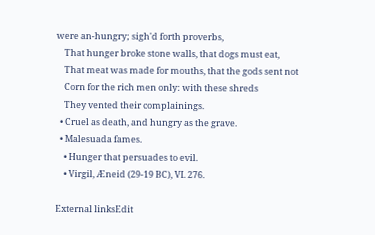were an-hungry; sigh'd forth proverbs,
    That hunger broke stone walls, that dogs must eat,
    That meat was made for mouths, that the gods sent not
    Corn for the rich men only: with these shreds
    They vented their complainings.
  • Cruel as death, and hungry as the grave.
  • Malesuada fames.
    • Hunger that persuades to evil.
    • Virgil, Æneid (29-19 BC), VI. 276.

External linksEdit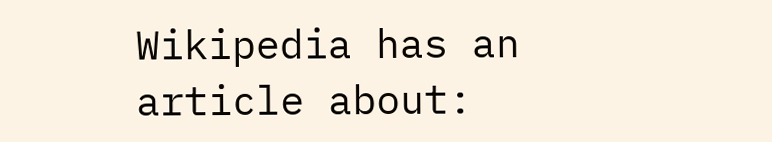Wikipedia has an article about: